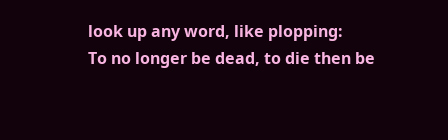look up any word, like plopping:
To no longer be dead, to die then be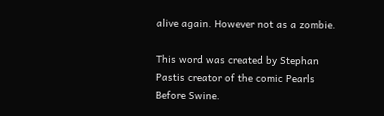alive again. However not as a zombie.

This word was created by Stephan Pastis creator of the comic Pearls Before Swine.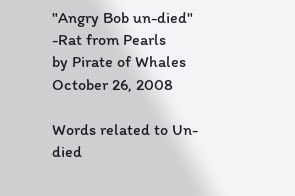"Angry Bob un-died" -Rat from Pearls
by Pirate of Whales October 26, 2008

Words related to Un-died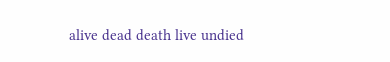alive dead death live undied